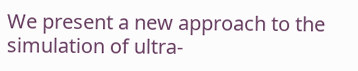We present a new approach to the simulation of ultra-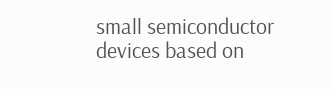small semiconductor devices based on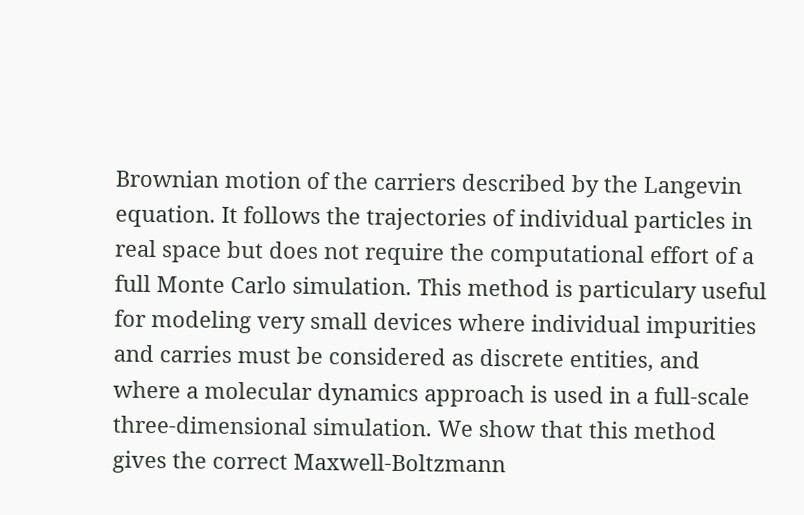Brownian motion of the carriers described by the Langevin equation. It follows the trajectories of individual particles in real space but does not require the computational effort of a full Monte Carlo simulation. This method is particulary useful for modeling very small devices where individual impurities and carries must be considered as discrete entities, and where a molecular dynamics approach is used in a full-scale three-dimensional simulation. We show that this method gives the correct Maxwell-Boltzmann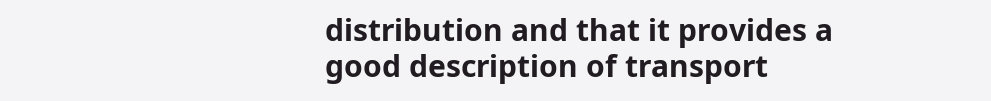distribution and that it provides a good description of transport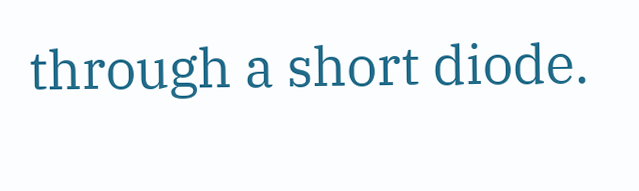through a short diode.